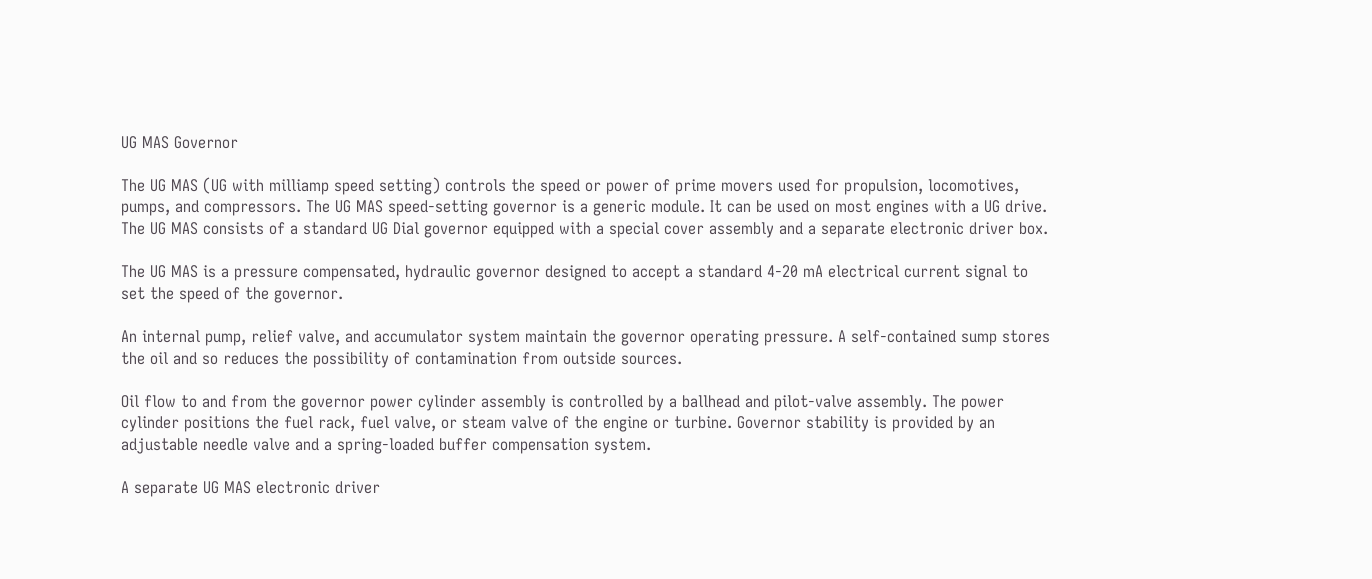UG MAS Governor

The UG MAS (UG with milliamp speed setting) controls the speed or power of prime movers used for propulsion, locomotives, pumps, and compressors. The UG MAS speed-setting governor is a generic module. It can be used on most engines with a UG drive. The UG MAS consists of a standard UG Dial governor equipped with a special cover assembly and a separate electronic driver box.

The UG MAS is a pressure compensated, hydraulic governor designed to accept a standard 4-20 mA electrical current signal to set the speed of the governor.

An internal pump, relief valve, and accumulator system maintain the governor operating pressure. A self-contained sump stores the oil and so reduces the possibility of contamination from outside sources.

Oil flow to and from the governor power cylinder assembly is controlled by a ballhead and pilot-valve assembly. The power cylinder positions the fuel rack, fuel valve, or steam valve of the engine or turbine. Governor stability is provided by an adjustable needle valve and a spring-loaded buffer compensation system.

A separate UG MAS electronic driver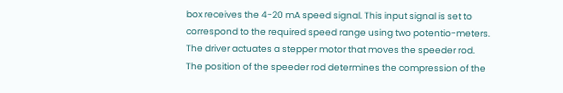box receives the 4-20 mA speed signal. This input signal is set to correspond to the required speed range using two potentio-meters. The driver actuates a stepper motor that moves the speeder rod. The position of the speeder rod determines the compression of the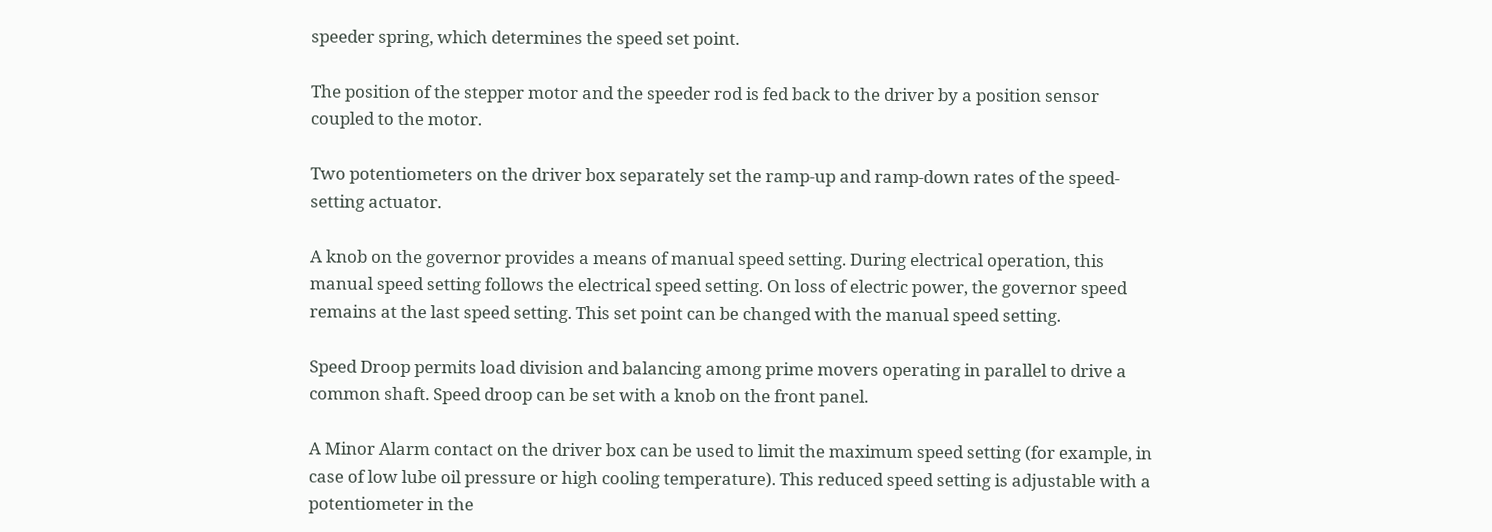speeder spring, which determines the speed set point.

The position of the stepper motor and the speeder rod is fed back to the driver by a position sensor coupled to the motor.

Two potentiometers on the driver box separately set the ramp-up and ramp-down rates of the speed-setting actuator.

A knob on the governor provides a means of manual speed setting. During electrical operation, this manual speed setting follows the electrical speed setting. On loss of electric power, the governor speed remains at the last speed setting. This set point can be changed with the manual speed setting.

Speed Droop permits load division and balancing among prime movers operating in parallel to drive a common shaft. Speed droop can be set with a knob on the front panel.

A Minor Alarm contact on the driver box can be used to limit the maximum speed setting (for example, in case of low lube oil pressure or high cooling temperature). This reduced speed setting is adjustable with a potentiometer in the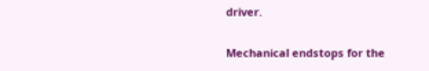driver.

Mechanical endstops for the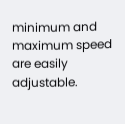minimum and maximum speed are easily adjustable.